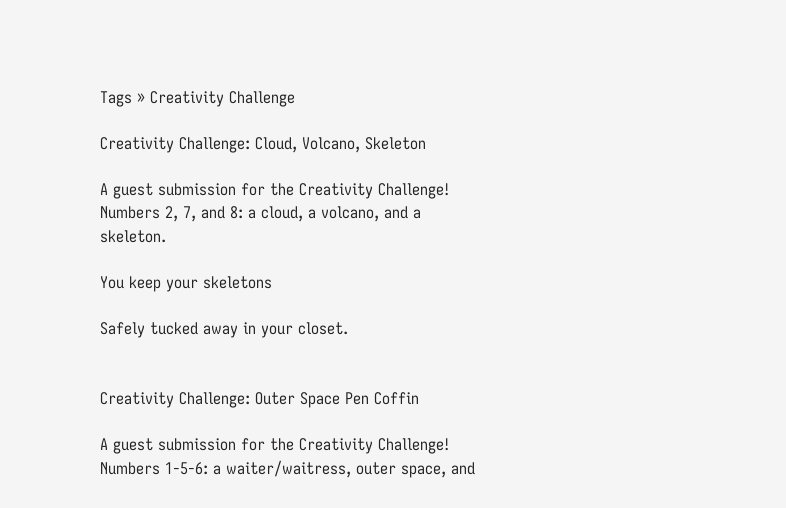Tags » Creativity Challenge

Creativity Challenge: Cloud, Volcano, Skeleton

A guest submission for the Creativity Challenge! Numbers 2, 7, and 8: a cloud, a volcano, and a skeleton.

You keep your skeletons

Safely tucked away in your closet.


Creativity Challenge: Outer Space Pen Coffin

A guest submission for the Creativity Challenge! Numbers 1-5-6: a waiter/waitress, outer space, and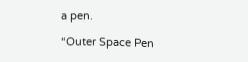a pen.

“Outer Space Pen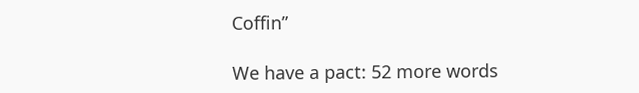Coffin”

We have a pact: 52 more words